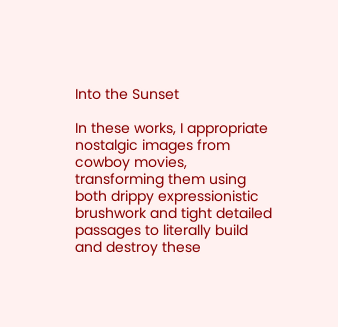Into the Sunset

In these works, I appropriate nostalgic images from cowboy movies, transforming them using both drippy expressionistic brushwork and tight detailed passages to literally build and destroy these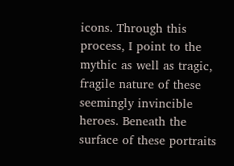icons. Through this process, I point to the mythic as well as tragic, fragile nature of these seemingly invincible heroes. Beneath the surface of these portraits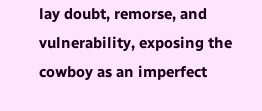lay doubt, remorse, and vulnerability, exposing the cowboy as an imperfect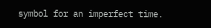symbol for an imperfect time.